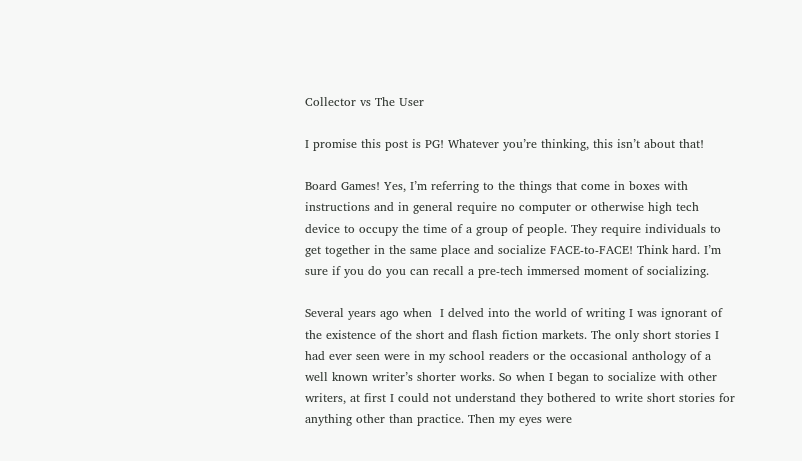Collector vs The User

I promise this post is PG! Whatever you’re thinking, this isn’t about that!

Board Games! Yes, I’m referring to the things that come in boxes with instructions and in general require no computer or otherwise high tech device to occupy the time of a group of people. They require individuals to get together in the same place and socialize FACE-to-FACE! Think hard. I’m sure if you do you can recall a pre-tech immersed moment of socializing.

Several years ago when  I delved into the world of writing I was ignorant of the existence of the short and flash fiction markets. The only short stories I had ever seen were in my school readers or the occasional anthology of a well known writer’s shorter works. So when I began to socialize with other writers, at first I could not understand they bothered to write short stories for anything other than practice. Then my eyes were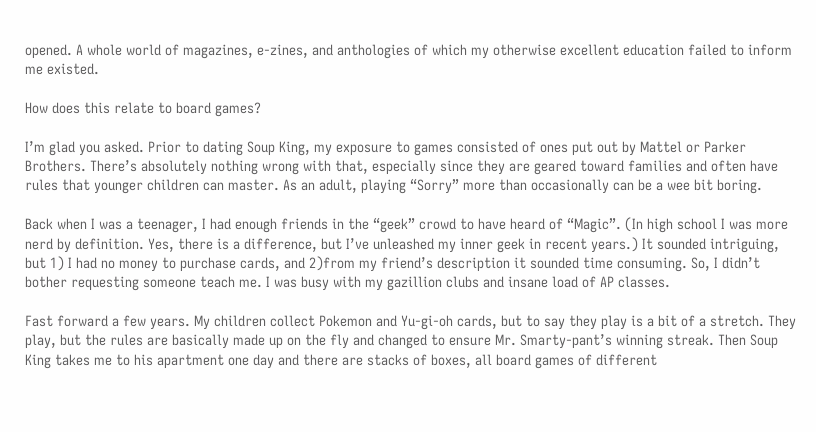opened. A whole world of magazines, e-zines, and anthologies of which my otherwise excellent education failed to inform me existed.

How does this relate to board games?

I’m glad you asked. Prior to dating Soup King, my exposure to games consisted of ones put out by Mattel or Parker Brothers. There’s absolutely nothing wrong with that, especially since they are geared toward families and often have rules that younger children can master. As an adult, playing “Sorry” more than occasionally can be a wee bit boring.

Back when I was a teenager, I had enough friends in the “geek” crowd to have heard of “Magic”. (In high school I was more nerd by definition. Yes, there is a difference, but I’ve unleashed my inner geek in recent years.) It sounded intriguing, but 1) I had no money to purchase cards, and 2)from my friend’s description it sounded time consuming. So, I didn’t bother requesting someone teach me. I was busy with my gazillion clubs and insane load of AP classes.

Fast forward a few years. My children collect Pokemon and Yu-gi-oh cards, but to say they play is a bit of a stretch. They play, but the rules are basically made up on the fly and changed to ensure Mr. Smarty-pant’s winning streak. Then Soup King takes me to his apartment one day and there are stacks of boxes, all board games of different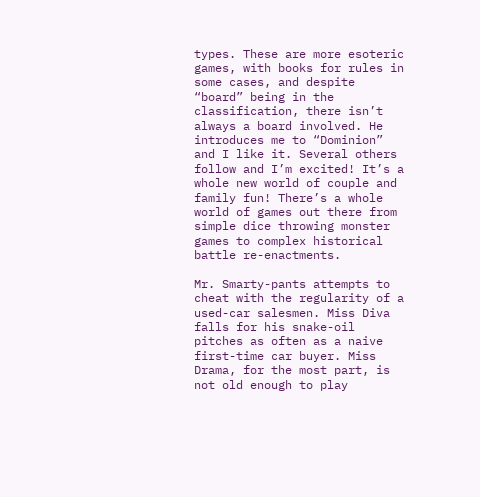types. These are more esoteric games, with books for rules in some cases, and despite “board” being in the classification, there isn’t always a board involved. He introduces me to “Dominion” and I like it. Several others follow and I’m excited! It’s a whole new world of couple and family fun! There’s a whole world of games out there from simple dice throwing monster games to complex historical battle re-enactments.

Mr. Smarty-pants attempts to cheat with the regularity of a used-car salesmen. Miss Diva falls for his snake-oil pitches as often as a naive first-time car buyer. Miss Drama, for the most part, is not old enough to play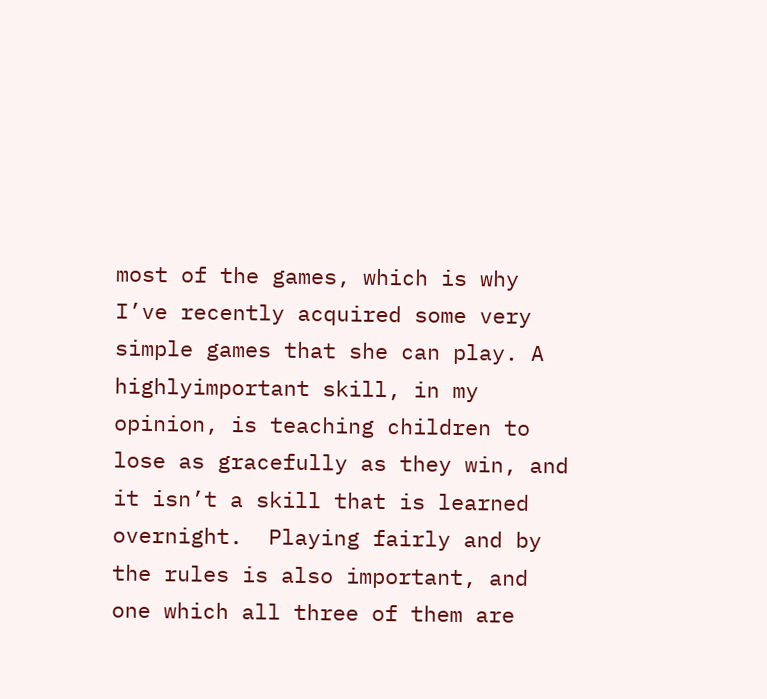most of the games, which is why I’ve recently acquired some very simple games that she can play. A highlyimportant skill, in my opinion, is teaching children to lose as gracefully as they win, and it isn’t a skill that is learned overnight.  Playing fairly and by the rules is also important, and one which all three of them are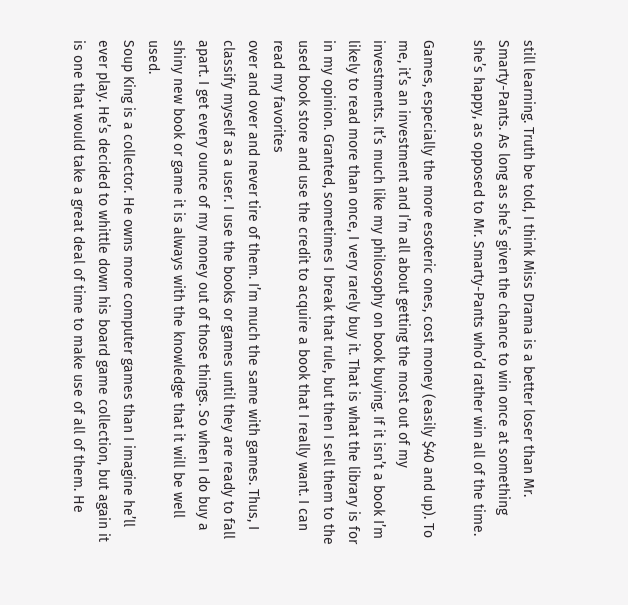still learning. Truth be told, I think Miss Drama is a better loser than Mr. Smarty-Pants. As long as she’s given the chance to win once at something she’s happy, as opposed to Mr. Smarty-Pants who’d rather win all of the time.

Games, especially the more esoteric ones, cost money (easily $40 and up). To me, it’s an investment and I’m all about getting the most out of my investments. It’s much like my philosophy on book buying. If it isn’t a book I’m likely to read more than once, I very rarely buy it. That is what the library is for in my opinion. Granted, sometimes I break that rule, but then I sell them to the used book store and use the credit to acquire a book that I really want. I can read my favorites
over and over and never tire of them. I’m much the same with games. Thus, I classify myself as a user. I use the books or games until they are ready to fall apart. I get every ounce of my money out of those things. So when I do buy a shiny new book or game it is always with the knowledge that it will be well used.
Soup King is a collector. He owns more computer games than I imagine he’ll ever play. He’s decided to whittle down his board game collection, but again it is one that would take a great deal of time to make use of all of them. He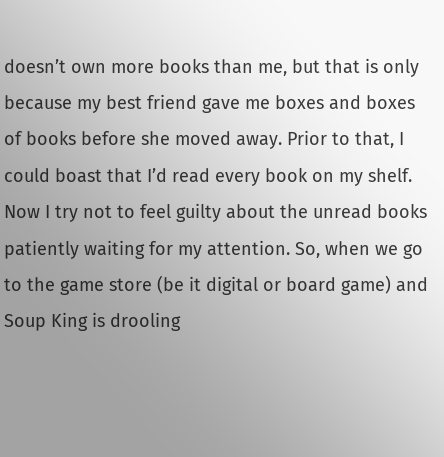doesn’t own more books than me, but that is only because my best friend gave me boxes and boxes of books before she moved away. Prior to that, I could boast that I’d read every book on my shelf. Now I try not to feel guilty about the unread books patiently waiting for my attention. So, when we go to the game store (be it digital or board game) and Soup King is drooling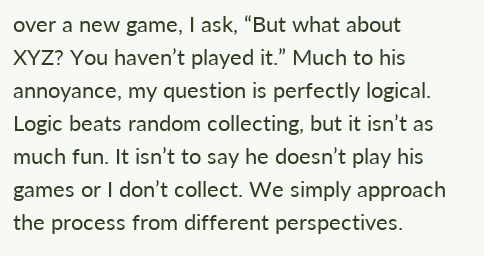over a new game, I ask, “But what about XYZ? You haven’t played it.” Much to his annoyance, my question is perfectly logical. Logic beats random collecting, but it isn’t as much fun. It isn’t to say he doesn’t play his games or I don’t collect. We simply approach the process from different perspectives.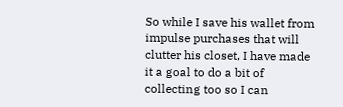So while I save his wallet from impulse purchases that will clutter his closet, I have made it a goal to do a bit of collecting too so I can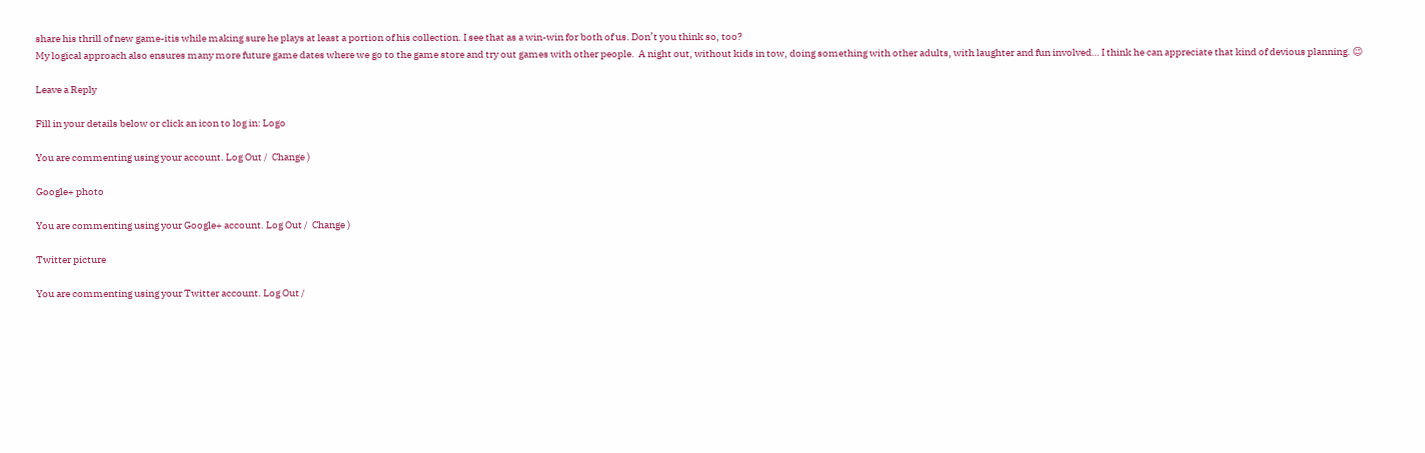share his thrill of new game-itis while making sure he plays at least a portion of his collection. I see that as a win-win for both of us. Don’t you think so, too?
My logical approach also ensures many more future game dates where we go to the game store and try out games with other people.  A night out, without kids in tow, doing something with other adults, with laughter and fun involved… I think he can appreciate that kind of devious planning. 😉

Leave a Reply

Fill in your details below or click an icon to log in: Logo

You are commenting using your account. Log Out /  Change )

Google+ photo

You are commenting using your Google+ account. Log Out /  Change )

Twitter picture

You are commenting using your Twitter account. Log Out /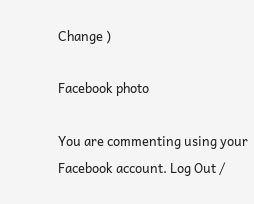Change )

Facebook photo

You are commenting using your Facebook account. Log Out /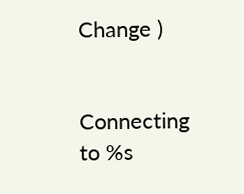Change )


Connecting to %s